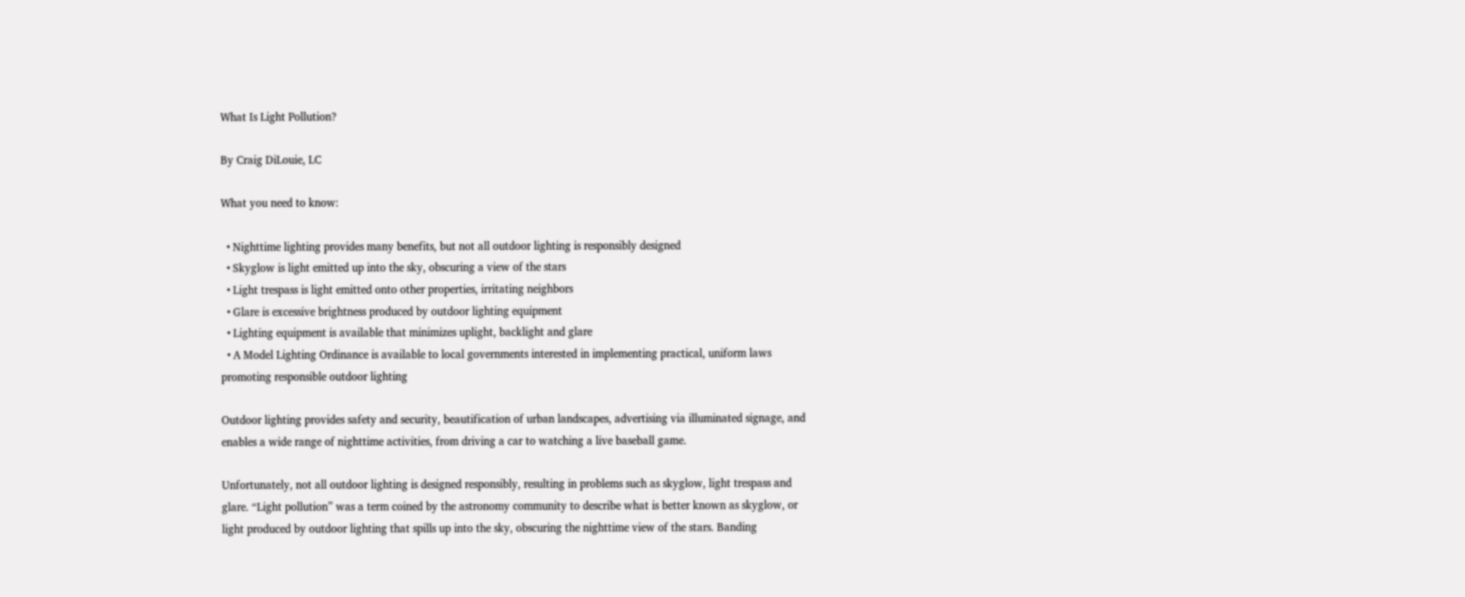What Is Light Pollution?

By Craig DiLouie, LC

What you need to know:

  • Nighttime lighting provides many benefits, but not all outdoor lighting is responsibly designed
  • Skyglow is light emitted up into the sky, obscuring a view of the stars
  • Light trespass is light emitted onto other properties, irritating neighbors
  • Glare is excessive brightness produced by outdoor lighting equipment
  • Lighting equipment is available that minimizes uplight, backlight and glare
  • A Model Lighting Ordinance is available to local governments interested in implementing practical, uniform laws promoting responsible outdoor lighting

Outdoor lighting provides safety and security, beautification of urban landscapes, advertising via illuminated signage, and enables a wide range of nighttime activities, from driving a car to watching a live baseball game.

Unfortunately, not all outdoor lighting is designed responsibly, resulting in problems such as skyglow, light trespass and glare. “Light pollution” was a term coined by the astronomy community to describe what is better known as skyglow, or light produced by outdoor lighting that spills up into the sky, obscuring the nighttime view of the stars. Banding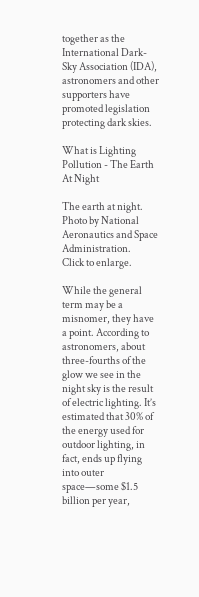together as the International Dark-Sky Association (IDA), astronomers and other supporters have promoted legislation protecting dark skies.

What is Lighting Pollution - The Earth At Night

The earth at night. Photo by National Aeronautics and Space Administration.
Click to enlarge.

While the general term may be a misnomer, they have a point. According to astronomers, about three-fourths of the glow we see in the night sky is the result of electric lighting. It’s estimated that 30% of the energy used for outdoor lighting, in fact, ends up flying into outer space—some $1.5 billion per year,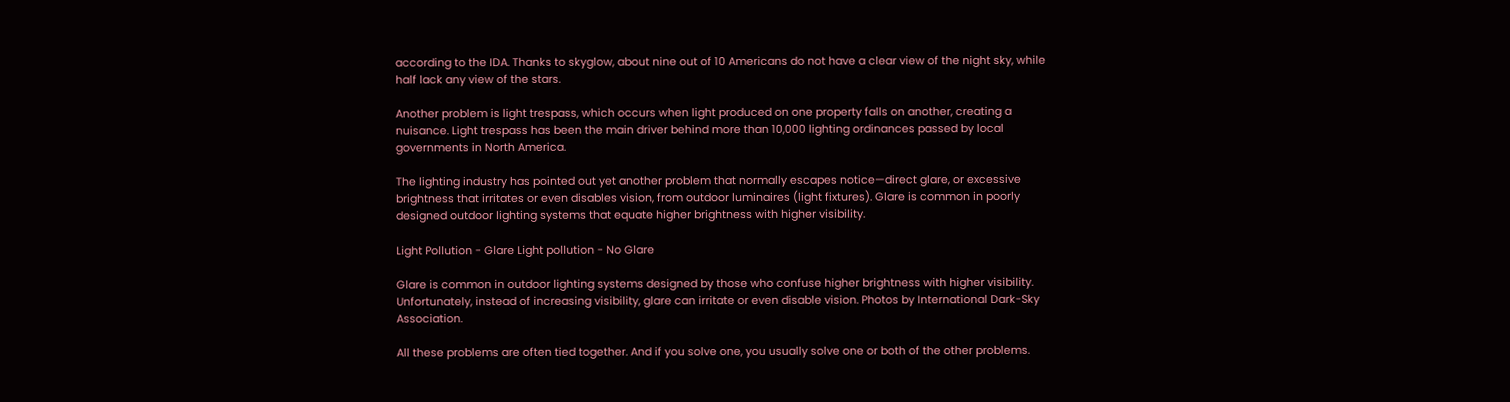according to the IDA. Thanks to skyglow, about nine out of 10 Americans do not have a clear view of the night sky, while half lack any view of the stars.

Another problem is light trespass, which occurs when light produced on one property falls on another, creating a nuisance. Light trespass has been the main driver behind more than 10,000 lighting ordinances passed by local governments in North America.

The lighting industry has pointed out yet another problem that normally escapes notice—direct glare, or excessive brightness that irritates or even disables vision, from outdoor luminaires (light fixtures). Glare is common in poorly designed outdoor lighting systems that equate higher brightness with higher visibility.

Light Pollution - Glare Light pollution - No Glare

Glare is common in outdoor lighting systems designed by those who confuse higher brightness with higher visibility. Unfortunately, instead of increasing visibility, glare can irritate or even disable vision. Photos by International Dark-Sky Association.

All these problems are often tied together. And if you solve one, you usually solve one or both of the other problems.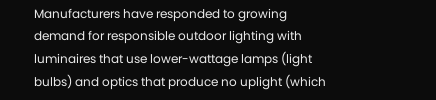Manufacturers have responded to growing demand for responsible outdoor lighting with luminaires that use lower-wattage lamps (light bulbs) and optics that produce no uplight (which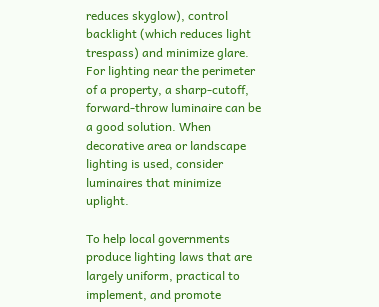reduces skyglow), control backlight (which reduces light trespass) and minimize glare. For lighting near the perimeter of a property, a sharp-cutoff, forward-throw luminaire can be a good solution. When decorative area or landscape lighting is used, consider luminaires that minimize uplight.

To help local governments produce lighting laws that are largely uniform, practical to implement, and promote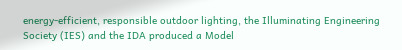energy-efficient, responsible outdoor lighting, the Illuminating Engineering Society (IES) and the IDA produced a Model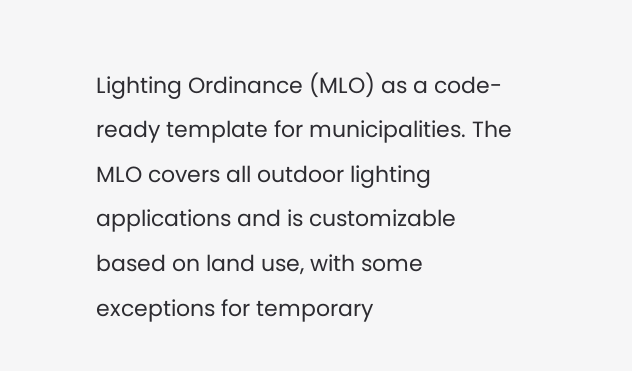Lighting Ordinance (MLO) as a code-ready template for municipalities. The MLO covers all outdoor lighting applications and is customizable based on land use, with some exceptions for temporary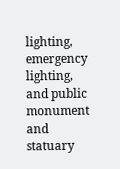lighting, emergency lighting, and public monument and statuary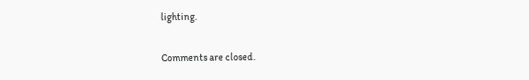lighting.

Comments are closed.